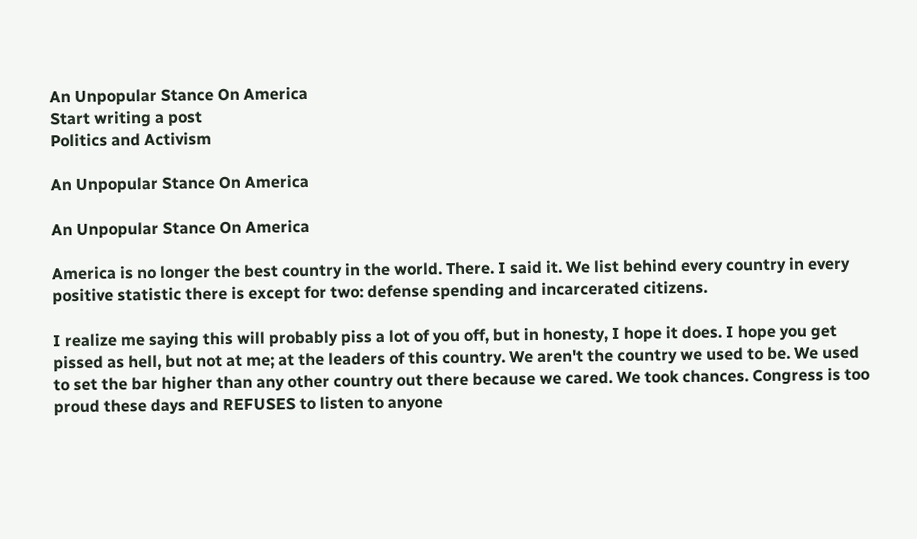An Unpopular Stance On America
Start writing a post
Politics and Activism

An Unpopular Stance On America

An Unpopular Stance On America

America is no longer the best country in the world. There. I said it. We list behind every country in every positive statistic there is except for two: defense spending and incarcerated citizens.

I realize me saying this will probably piss a lot of you off, but in honesty, I hope it does. I hope you get pissed as hell, but not at me; at the leaders of this country. We aren't the country we used to be. We used to set the bar higher than any other country out there because we cared. We took chances. Congress is too proud these days and REFUSES to listen to anyone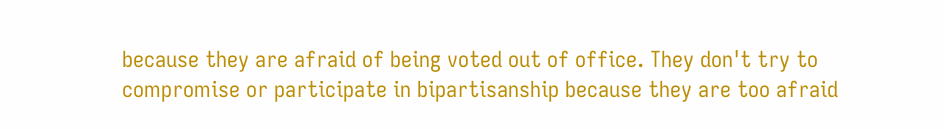because they are afraid of being voted out of office. They don't try to compromise or participate in bipartisanship because they are too afraid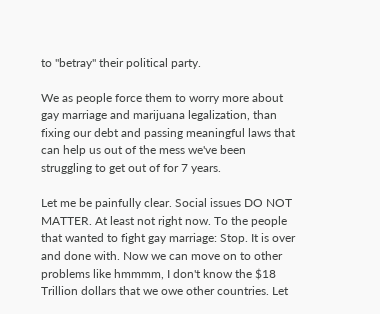to "betray" their political party.

We as people force them to worry more about gay marriage and marijuana legalization, than fixing our debt and passing meaningful laws that can help us out of the mess we've been struggling to get out of for 7 years.

Let me be painfully clear. Social issues DO NOT MATTER. At least not right now. To the people that wanted to fight gay marriage: Stop. It is over and done with. Now we can move on to other problems like hmmmm, I don't know the $18 Trillion dollars that we owe other countries. Let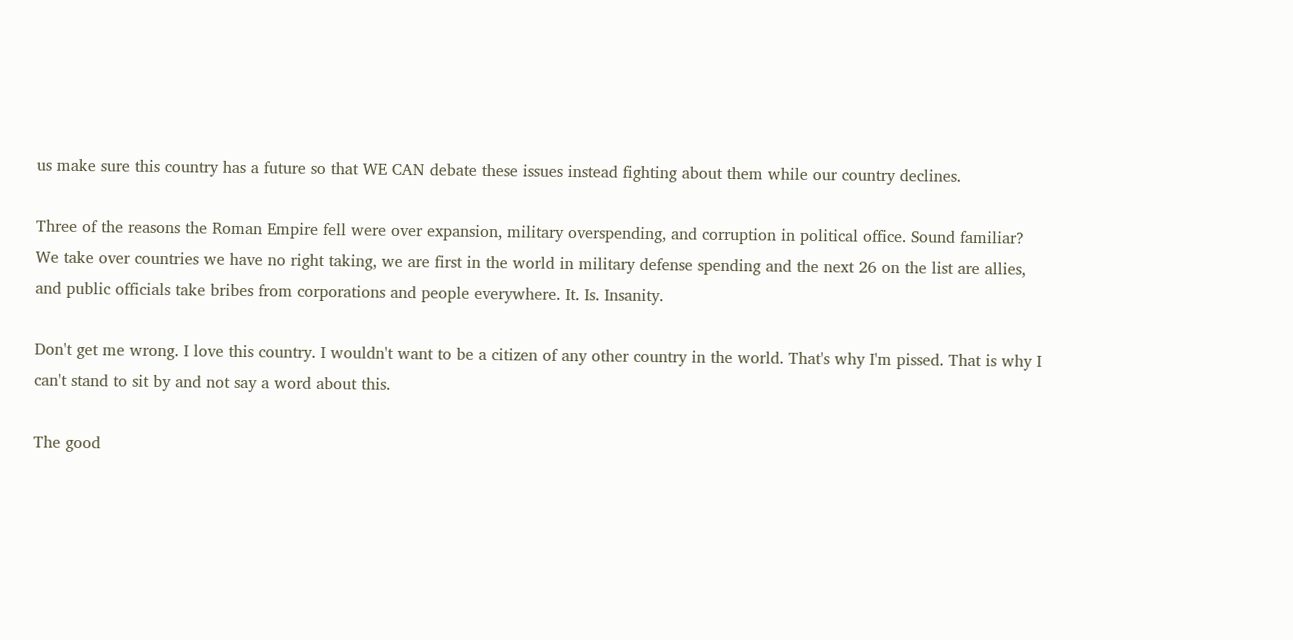us make sure this country has a future so that WE CAN debate these issues instead fighting about them while our country declines.

Three of the reasons the Roman Empire fell were over expansion, military overspending, and corruption in political office. Sound familiar? We take over countries we have no right taking, we are first in the world in military defense spending and the next 26 on the list are allies, and public officials take bribes from corporations and people everywhere. It. Is. Insanity.

Don't get me wrong. I love this country. I wouldn't want to be a citizen of any other country in the world. That's why I'm pissed. That is why I can't stand to sit by and not say a word about this.

The good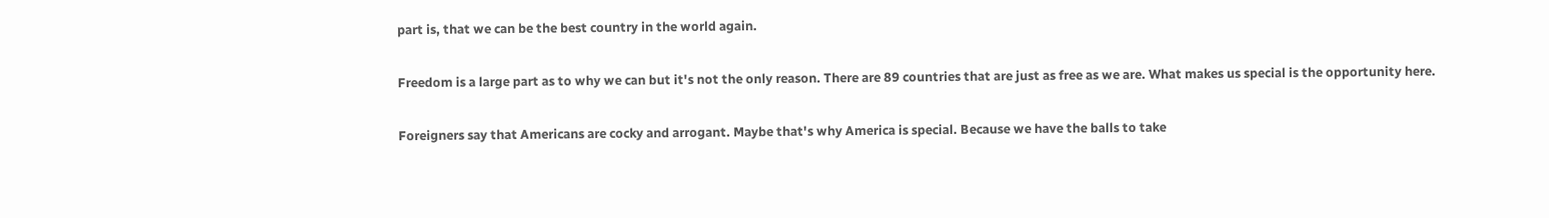part is, that we can be the best country in the world again.

Freedom is a large part as to why we can but it's not the only reason. There are 89 countries that are just as free as we are. What makes us special is the opportunity here.

Foreigners say that Americans are cocky and arrogant. Maybe that's why America is special. Because we have the balls to take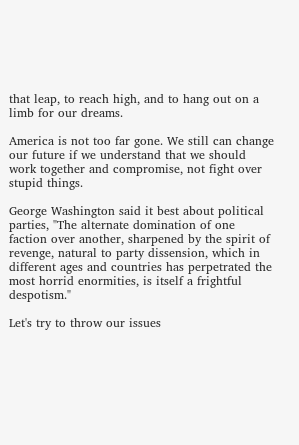that leap, to reach high, and to hang out on a limb for our dreams.

America is not too far gone. We still can change our future if we understand that we should work together and compromise, not fight over stupid things.

George Washington said it best about political parties, "The alternate domination of one faction over another, sharpened by the spirit of revenge, natural to party dissension, which in different ages and countries has perpetrated the most horrid enormities, is itself a frightful despotism."

Let's try to throw our issues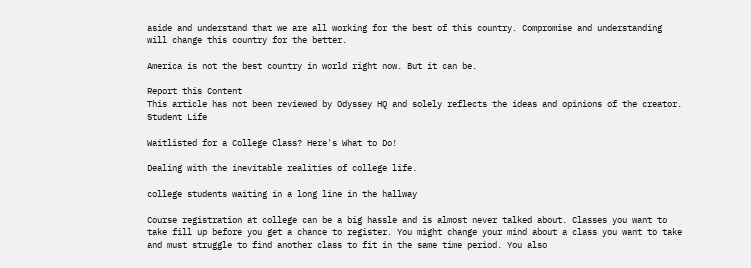aside and understand that we are all working for the best of this country. Compromise and understanding will change this country for the better.

America is not the best country in world right now. But it can be.

Report this Content
This article has not been reviewed by Odyssey HQ and solely reflects the ideas and opinions of the creator.
Student Life

Waitlisted for a College Class? Here's What to Do!

Dealing with the inevitable realities of college life.

college students waiting in a long line in the hallway

Course registration at college can be a big hassle and is almost never talked about. Classes you want to take fill up before you get a chance to register. You might change your mind about a class you want to take and must struggle to find another class to fit in the same time period. You also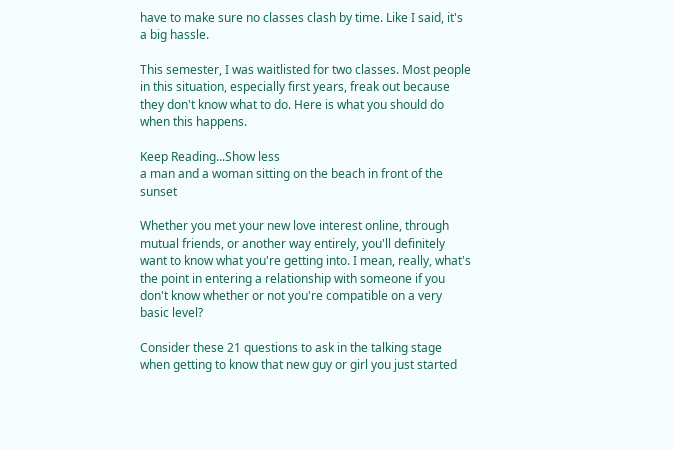have to make sure no classes clash by time. Like I said, it's a big hassle.

This semester, I was waitlisted for two classes. Most people in this situation, especially first years, freak out because they don't know what to do. Here is what you should do when this happens.

Keep Reading...Show less
a man and a woman sitting on the beach in front of the sunset

Whether you met your new love interest online, through mutual friends, or another way entirely, you'll definitely want to know what you're getting into. I mean, really, what's the point in entering a relationship with someone if you don't know whether or not you're compatible on a very basic level?

Consider these 21 questions to ask in the talking stage when getting to know that new guy or girl you just started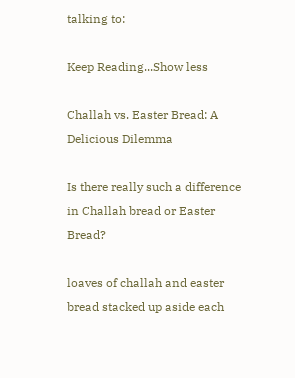talking to:

Keep Reading...Show less

Challah vs. Easter Bread: A Delicious Dilemma

Is there really such a difference in Challah bread or Easter Bread?

loaves of challah and easter bread stacked up aside each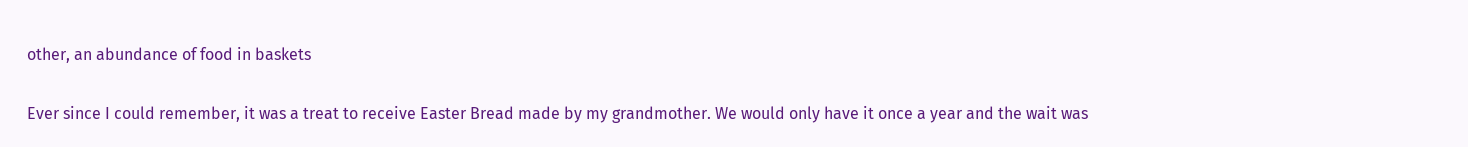other, an abundance of food in baskets

Ever since I could remember, it was a treat to receive Easter Bread made by my grandmother. We would only have it once a year and the wait was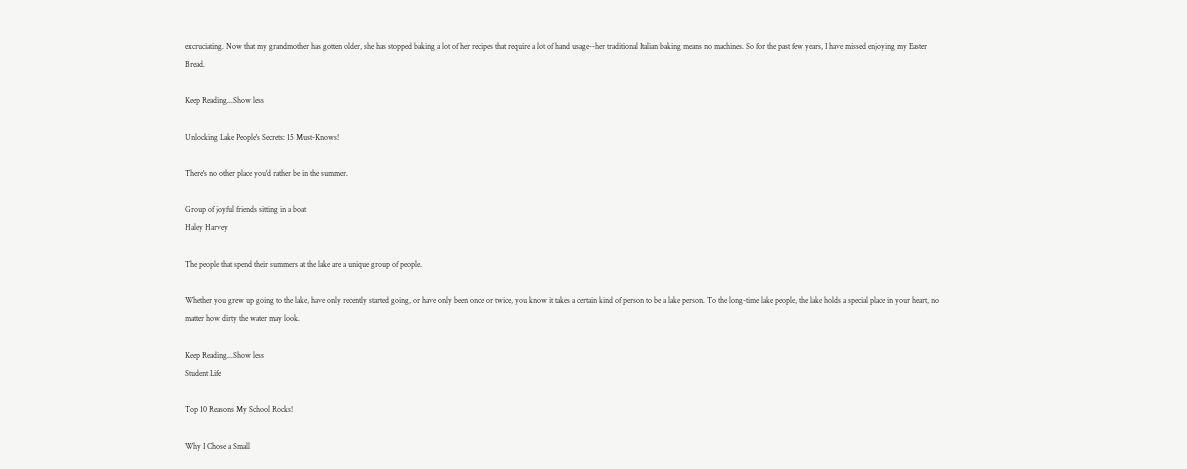excruciating. Now that my grandmother has gotten older, she has stopped baking a lot of her recipes that require a lot of hand usage--her traditional Italian baking means no machines. So for the past few years, I have missed enjoying my Easter Bread.

Keep Reading...Show less

Unlocking Lake People's Secrets: 15 Must-Knows!

There's no other place you'd rather be in the summer.

Group of joyful friends sitting in a boat
Haley Harvey

The people that spend their summers at the lake are a unique group of people.

Whether you grew up going to the lake, have only recently started going, or have only been once or twice, you know it takes a certain kind of person to be a lake person. To the long-time lake people, the lake holds a special place in your heart, no matter how dirty the water may look.

Keep Reading...Show less
Student Life

Top 10 Reasons My School Rocks!

Why I Chose a Small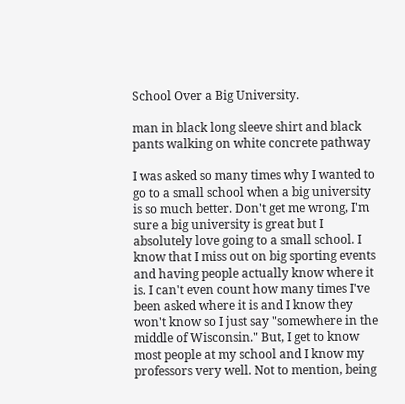School Over a Big University.

man in black long sleeve shirt and black pants walking on white concrete pathway

I was asked so many times why I wanted to go to a small school when a big university is so much better. Don't get me wrong, I'm sure a big university is great but I absolutely love going to a small school. I know that I miss out on big sporting events and having people actually know where it is. I can't even count how many times I've been asked where it is and I know they won't know so I just say "somewhere in the middle of Wisconsin." But, I get to know most people at my school and I know my professors very well. Not to mention, being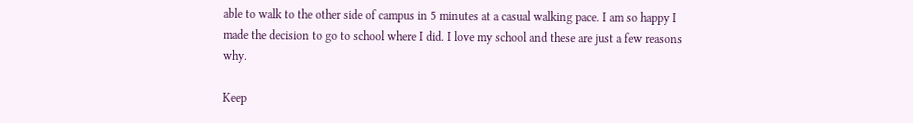able to walk to the other side of campus in 5 minutes at a casual walking pace. I am so happy I made the decision to go to school where I did. I love my school and these are just a few reasons why.

Keep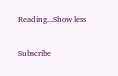Reading...Show less

Subscribe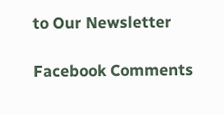to Our Newsletter

Facebook Comments